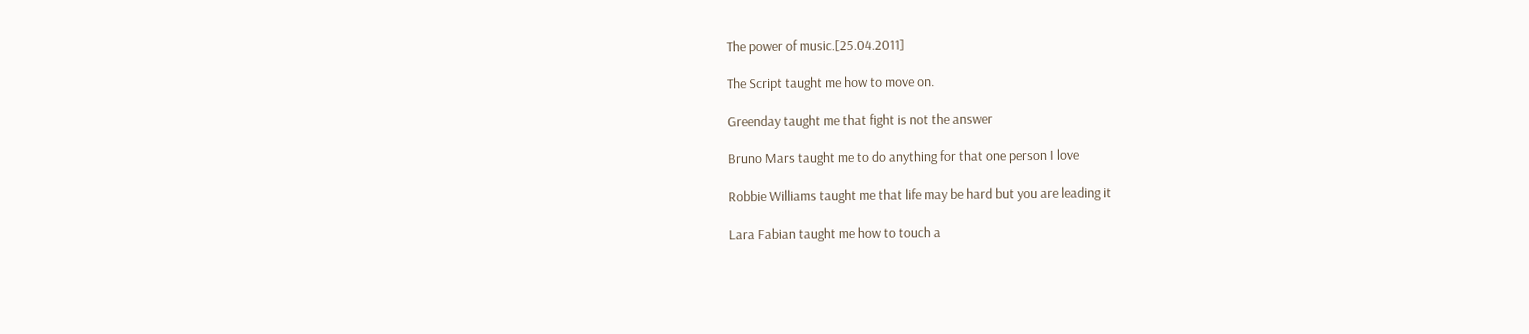The power of music.[25.04.2011]

The Script taught me how to move on.

Greenday taught me that fight is not the answer

Bruno Mars taught me to do anything for that one person I love

Robbie Williams taught me that life may be hard but you are leading it

Lara Fabian taught me how to touch a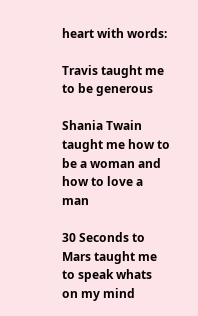heart with words:

Travis taught me to be generous

Shania Twain taught me how to be a woman and how to love a man

30 Seconds to Mars taught me to speak whats on my mind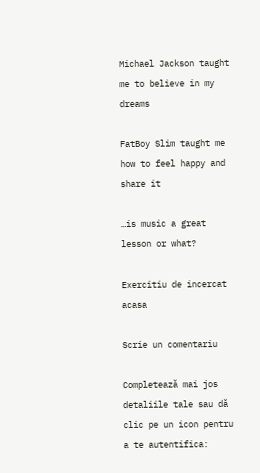Michael Jackson taught me to believe in my dreams

FatBoy Slim taught me how to feel happy and share it

…is music a great lesson or what?

Exercitiu de incercat acasa

Scrie un comentariu

Completează mai jos detaliile tale sau dă clic pe un icon pentru a te autentifica: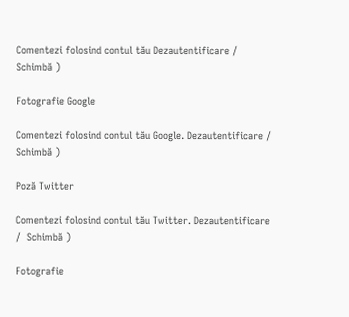Comentezi folosind contul tău Dezautentificare /  Schimbă )

Fotografie Google

Comentezi folosind contul tău Google. Dezautentificare /  Schimbă )

Poză Twitter

Comentezi folosind contul tău Twitter. Dezautentificare /  Schimbă )

Fotografie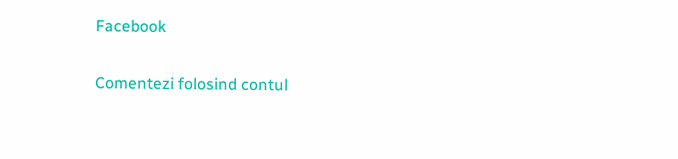Facebook

Comentezi folosind contul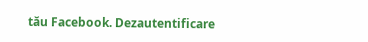tău Facebook. Dezautentificare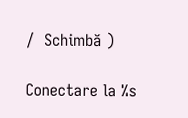/  Schimbă )

Conectare la %s